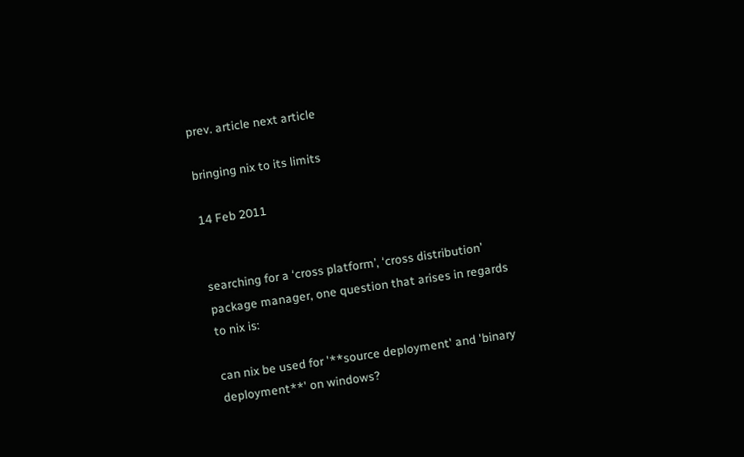prev. article next article

bringing nix to its limits

14 Feb 2011


searching for a ‘cross platform’, ‘cross distribution’ package manager, one question that arises in regards to nix is:

can nix be used for '**source deployment' and 'binary deployment**' on windows?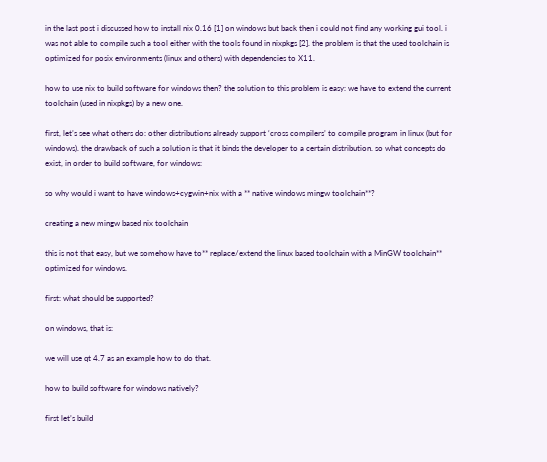in the last post i discussed how to install nix 0.16 [1] on windows but back then i could not find any working gui tool. i was not able to compile such a tool either with the tools found in nixpkgs [2]. the problem is that the used toolchain is optimized for posix environments (linux and others) with dependencies to X11.

how to use nix to build software for windows then? the solution to this problem is easy: we have to extend the current toolchain (used in nixpkgs) by a new one.

first, let’s see what others do: other distributions already support ‘cross compilers’ to compile program in linux (but for windows). the drawback of such a solution is that it binds the developer to a certain distribution. so what concepts do exist, in order to build software, for windows:

so why would i want to have windows+cygwin+nix with a ** native windows mingw toolchain**?

creating a new mingw based nix toolchain

this is not that easy, but we somehow have to** replace/extend the linux based toolchain with a MinGW toolchain** optimized for windows.

first: what should be supported?

on windows, that is:

we will use qt 4.7 as an example how to do that.

how to build software for windows natively?

first let’s build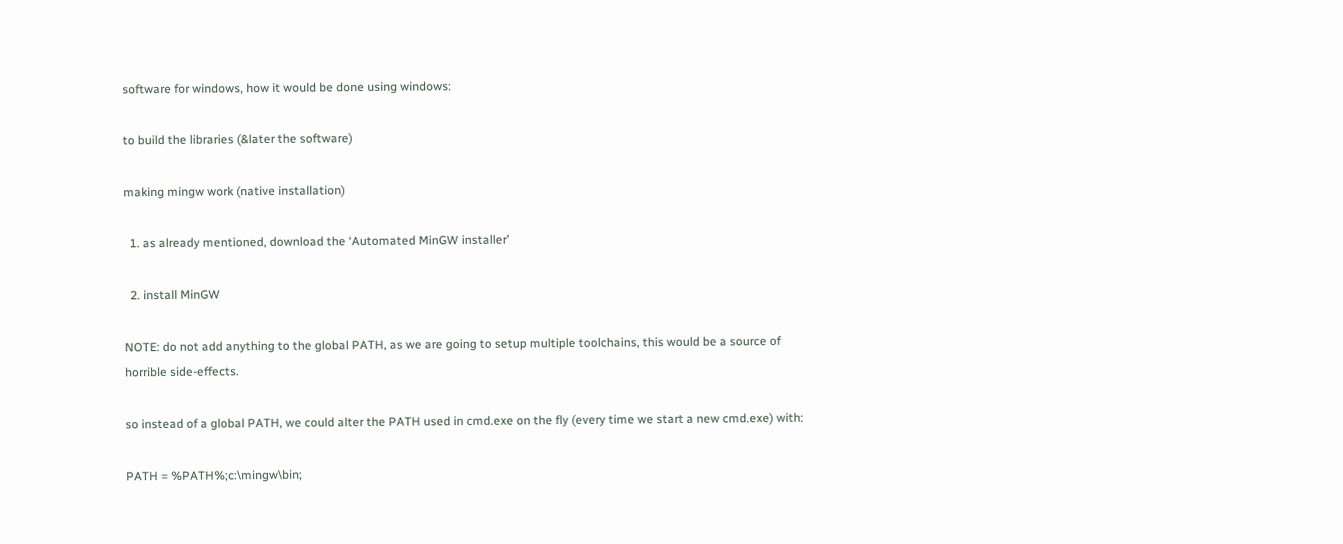software for windows, how it would be done using windows:

to build the libraries (&later the software)

making mingw work (native installation)

  1. as already mentioned, download the ‘Automated MinGW installer’

  2. install MinGW

NOTE: do not add anything to the global PATH, as we are going to setup multiple toolchains, this would be a source of horrible side-effects.

so instead of a global PATH, we could alter the PATH used in cmd.exe on the fly (every time we start a new cmd.exe) with:

PATH = %PATH%;c:\mingw\bin;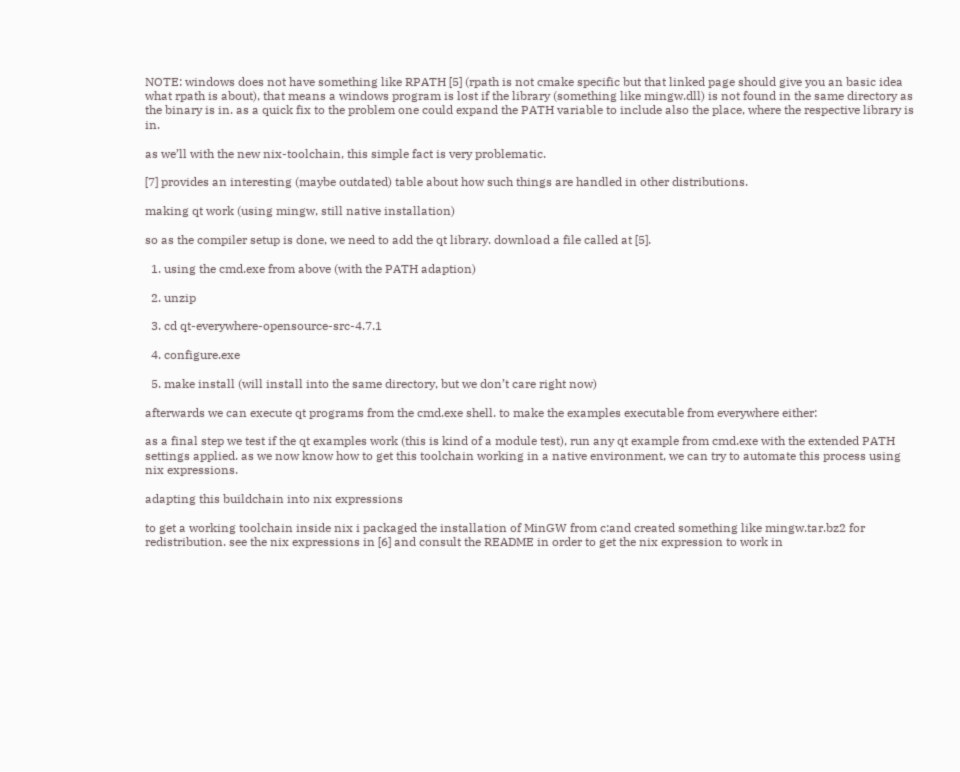NOTE: windows does not have something like RPATH [5] (rpath is not cmake specific but that linked page should give you an basic idea what rpath is about), that means a windows program is lost if the library (something like mingw.dll) is not found in the same directory as the binary is in. as a quick fix to the problem one could expand the PATH variable to include also the place, where the respective library is in.

as we’ll with the new nix-toolchain, this simple fact is very problematic.

[7] provides an interesting (maybe outdated) table about how such things are handled in other distributions.

making qt work (using mingw, still native installation)

so as the compiler setup is done, we need to add the qt library. download a file called at [5].

  1. using the cmd.exe from above (with the PATH adaption)

  2. unzip

  3. cd qt-everywhere-opensource-src-4.7.1

  4. configure.exe

  5. make install (will install into the same directory, but we don’t care right now)

afterwards we can execute qt programs from the cmd.exe shell. to make the examples executable from everywhere either:

as a final step we test if the qt examples work (this is kind of a module test), run any qt example from cmd.exe with the extended PATH settings applied. as we now know how to get this toolchain working in a native environment, we can try to automate this process using nix expressions.

adapting this buildchain into nix expressions

to get a working toolchain inside nix i packaged the installation of MinGW from c:and created something like mingw.tar.bz2 for redistribution. see the nix expressions in [6] and consult the README in order to get the nix expression to work in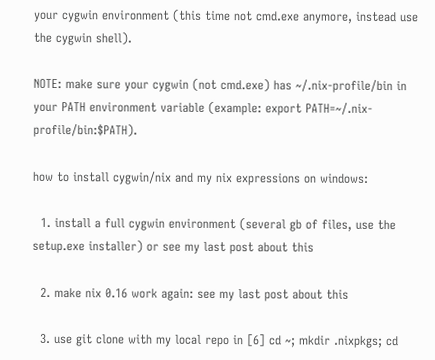your cygwin environment (this time not cmd.exe anymore, instead use the cygwin shell).

NOTE: make sure your cygwin (not cmd.exe) has ~/.nix-profile/bin in your PATH environment variable (example: export PATH=~/.nix-profile/bin:$PATH).

how to install cygwin/nix and my nix expressions on windows:

  1. install a full cygwin environment (several gb of files, use the setup.exe installer) or see my last post about this

  2. make nix 0.16 work again: see my last post about this

  3. use git clone with my local repo in [6] cd ~; mkdir .nixpkgs; cd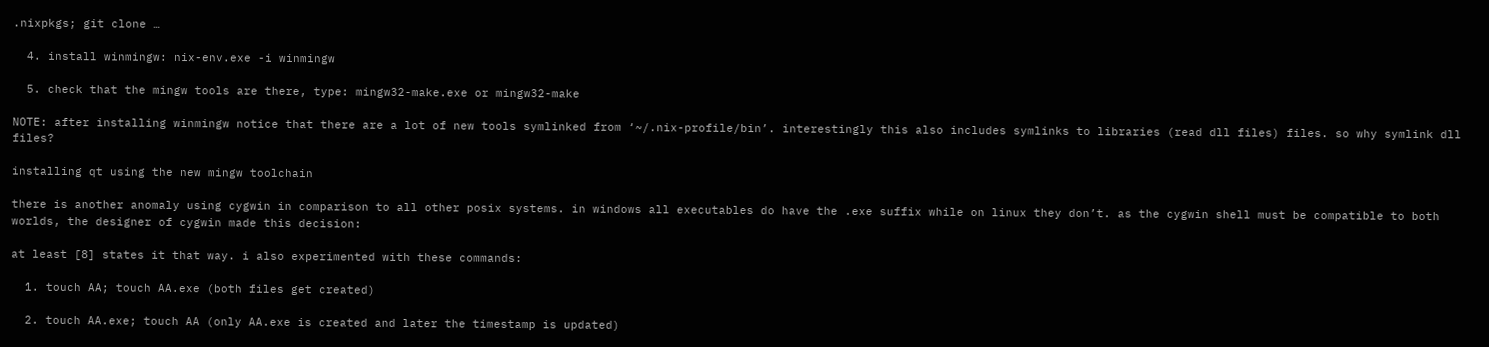.nixpkgs; git clone …

  4. install winmingw: nix-env.exe -i winmingw

  5. check that the mingw tools are there, type: mingw32-make.exe or mingw32-make

NOTE: after installing winmingw notice that there are a lot of new tools symlinked from ‘~/.nix-profile/bin’. interestingly this also includes symlinks to libraries (read dll files) files. so why symlink dll files?

installing qt using the new mingw toolchain

there is another anomaly using cygwin in comparison to all other posix systems. in windows all executables do have the .exe suffix while on linux they don’t. as the cygwin shell must be compatible to both worlds, the designer of cygwin made this decision:

at least [8] states it that way. i also experimented with these commands:

  1. touch AA; touch AA.exe (both files get created)

  2. touch AA.exe; touch AA (only AA.exe is created and later the timestamp is updated)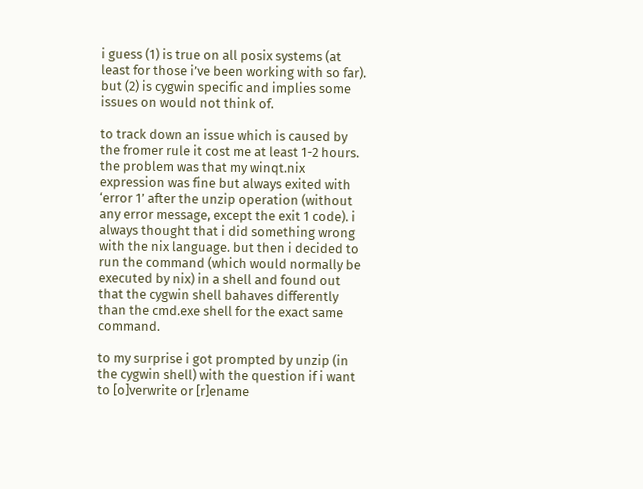i guess (1) is true on all posix systems (at least for those i’ve been working with so far). but (2) is cygwin specific and implies some issues on would not think of.

to track down an issue which is caused by the fromer rule it cost me at least 1-2 hours. the problem was that my winqt.nix expression was fine but always exited with ‘error 1’ after the unzip operation (without any error message, except the exit 1 code). i always thought that i did something wrong with the nix language. but then i decided to run the command (which would normally be executed by nix) in a shell and found out that the cygwin shell bahaves differently than the cmd.exe shell for the exact same command.

to my surprise i got prompted by unzip (in the cygwin shell) with the question if i want to [o]verwrite or [r]ename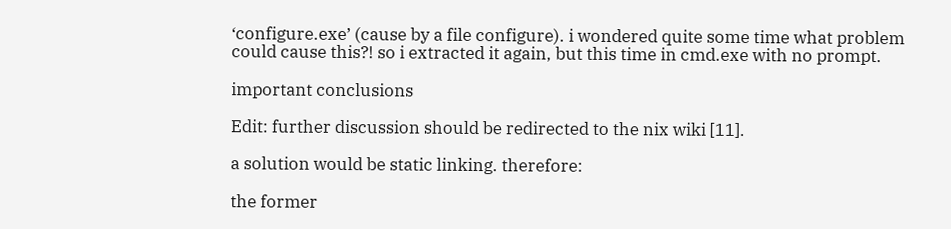‘configure.exe’ (cause by a file configure). i wondered quite some time what problem could cause this?! so i extracted it again, but this time in cmd.exe with no prompt.

important conclusions

Edit: further discussion should be redirected to the nix wiki [11].

a solution would be static linking. therefore:

the former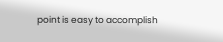point is easy to accomplish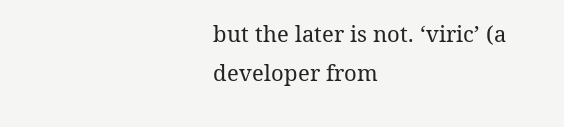but the later is not. ‘viric’ (a developer from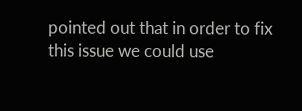pointed out that in order to fix this issue we could use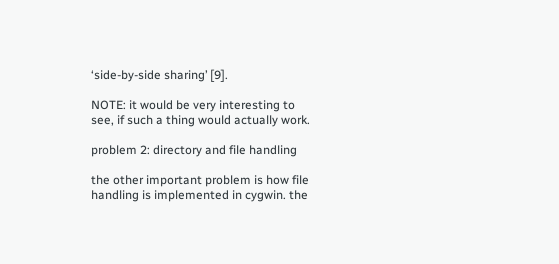‘side-by-side sharing’ [9].

NOTE: it would be very interesting to see, if such a thing would actually work.

problem 2: directory and file handling

the other important problem is how file handling is implemented in cygwin. the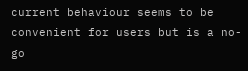current behaviour seems to be convenient for users but is a no-go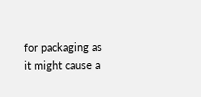for packaging as it might cause a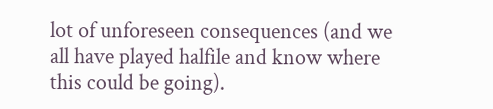lot of unforeseen consequences (and we all have played halfile and know where this could be going).